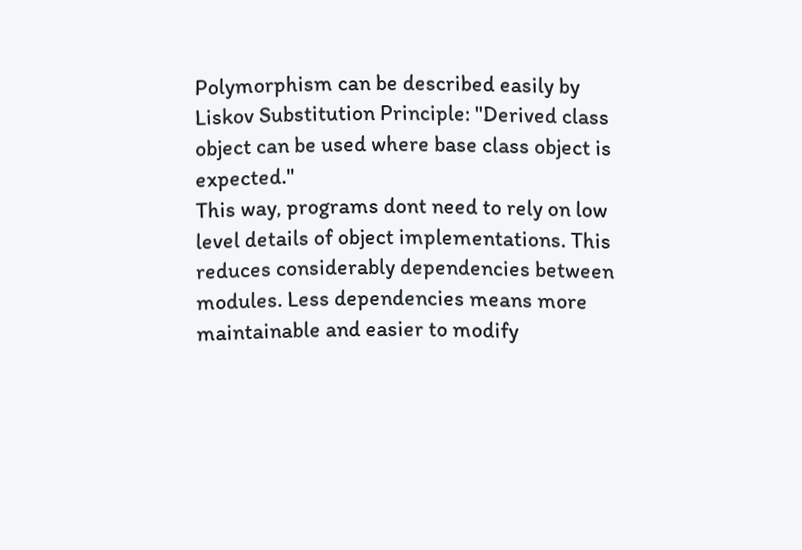Polymorphism can be described easily by
Liskov Substitution Principle: "Derived class object can be used where base class object is expected."
This way, programs dont need to rely on low level details of object implementations. This reduces considerably dependencies between modules. Less dependencies means more maintainable and easier to modify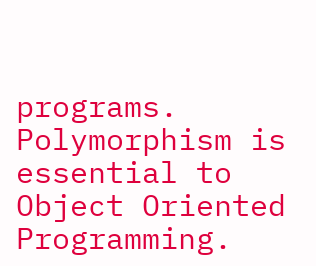programs.
Polymorphism is essential to Object Oriented Programming.